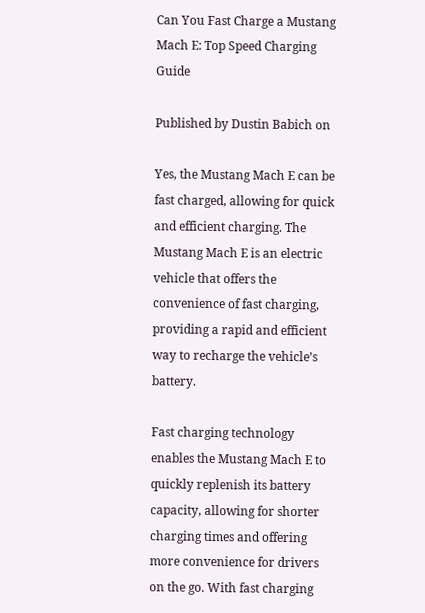Can You Fast Charge a Mustang Mach E: Top Speed Charging Guide

Published by Dustin Babich on

Yes, the Mustang Mach E can be fast charged, allowing for quick and efficient charging. The Mustang Mach E is an electric vehicle that offers the convenience of fast charging, providing a rapid and efficient way to recharge the vehicle’s battery.

Fast charging technology enables the Mustang Mach E to quickly replenish its battery capacity, allowing for shorter charging times and offering more convenience for drivers on the go. With fast charging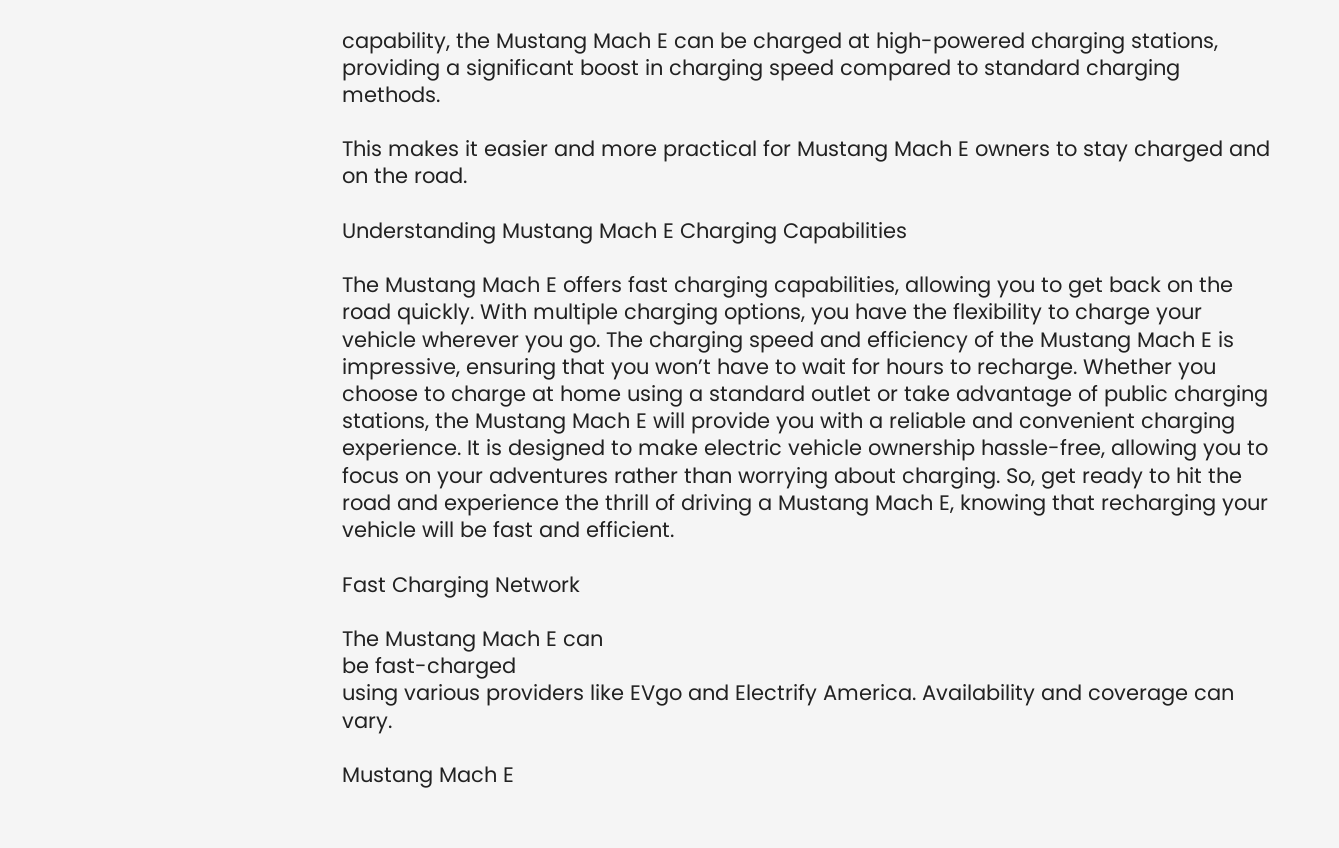capability, the Mustang Mach E can be charged at high-powered charging stations, providing a significant boost in charging speed compared to standard charging methods.

This makes it easier and more practical for Mustang Mach E owners to stay charged and on the road.

Understanding Mustang Mach E Charging Capabilities

The Mustang Mach E offers fast charging capabilities, allowing you to get back on the road quickly. With multiple charging options, you have the flexibility to charge your vehicle wherever you go. The charging speed and efficiency of the Mustang Mach E is impressive, ensuring that you won’t have to wait for hours to recharge. Whether you choose to charge at home using a standard outlet or take advantage of public charging stations, the Mustang Mach E will provide you with a reliable and convenient charging experience. It is designed to make electric vehicle ownership hassle-free, allowing you to focus on your adventures rather than worrying about charging. So, get ready to hit the road and experience the thrill of driving a Mustang Mach E, knowing that recharging your vehicle will be fast and efficient.

Fast Charging Network

The Mustang Mach E can
be fast-charged
using various providers like EVgo and Electrify America. Availability and coverage can vary.

Mustang Mach E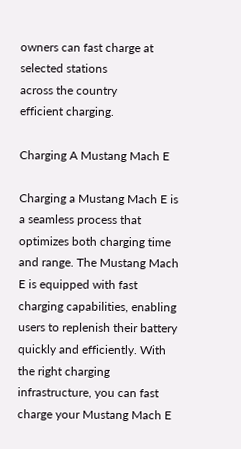owners can fast charge at selected stations
across the country
efficient charging.

Charging A Mustang Mach E

Charging a Mustang Mach E is a seamless process that optimizes both charging time and range. The Mustang Mach E is equipped with fast charging capabilities, enabling users to replenish their battery quickly and efficiently. With the right charging infrastructure, you can fast charge your Mustang Mach E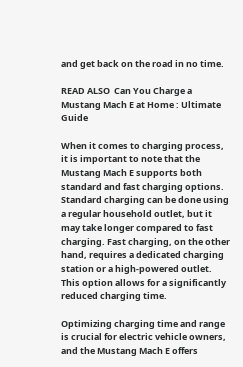and get back on the road in no time.

READ ALSO  Can You Charge a Mustang Mach E at Home : Ultimate Guide

When it comes to charging process, it is important to note that the Mustang Mach E supports both standard and fast charging options. Standard charging can be done using a regular household outlet, but it may take longer compared to fast charging. Fast charging, on the other hand, requires a dedicated charging station or a high-powered outlet. This option allows for a significantly reduced charging time.

Optimizing charging time and range is crucial for electric vehicle owners, and the Mustang Mach E offers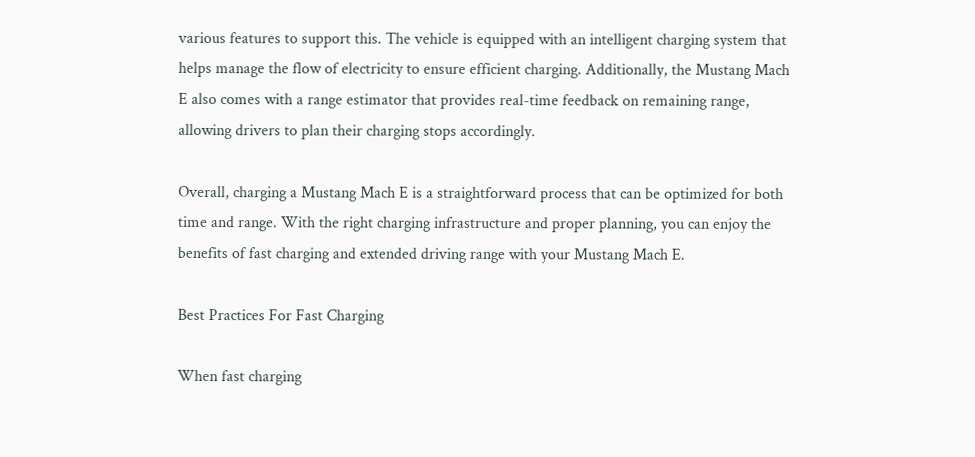various features to support this. The vehicle is equipped with an intelligent charging system that helps manage the flow of electricity to ensure efficient charging. Additionally, the Mustang Mach E also comes with a range estimator that provides real-time feedback on remaining range, allowing drivers to plan their charging stops accordingly.

Overall, charging a Mustang Mach E is a straightforward process that can be optimized for both time and range. With the right charging infrastructure and proper planning, you can enjoy the benefits of fast charging and extended driving range with your Mustang Mach E.

Best Practices For Fast Charging

When fast charging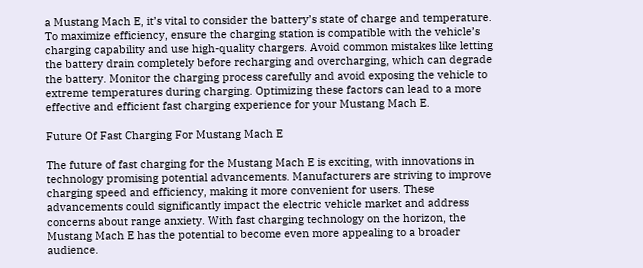a Mustang Mach E, it’s vital to consider the battery’s state of charge and temperature. To maximize efficiency, ensure the charging station is compatible with the vehicle’s charging capability and use high-quality chargers. Avoid common mistakes like letting the battery drain completely before recharging and overcharging, which can degrade the battery. Monitor the charging process carefully and avoid exposing the vehicle to extreme temperatures during charging. Optimizing these factors can lead to a more effective and efficient fast charging experience for your Mustang Mach E.

Future Of Fast Charging For Mustang Mach E

The future of fast charging for the Mustang Mach E is exciting, with innovations in technology promising potential advancements. Manufacturers are striving to improve charging speed and efficiency, making it more convenient for users. These advancements could significantly impact the electric vehicle market and address concerns about range anxiety. With fast charging technology on the horizon, the Mustang Mach E has the potential to become even more appealing to a broader audience.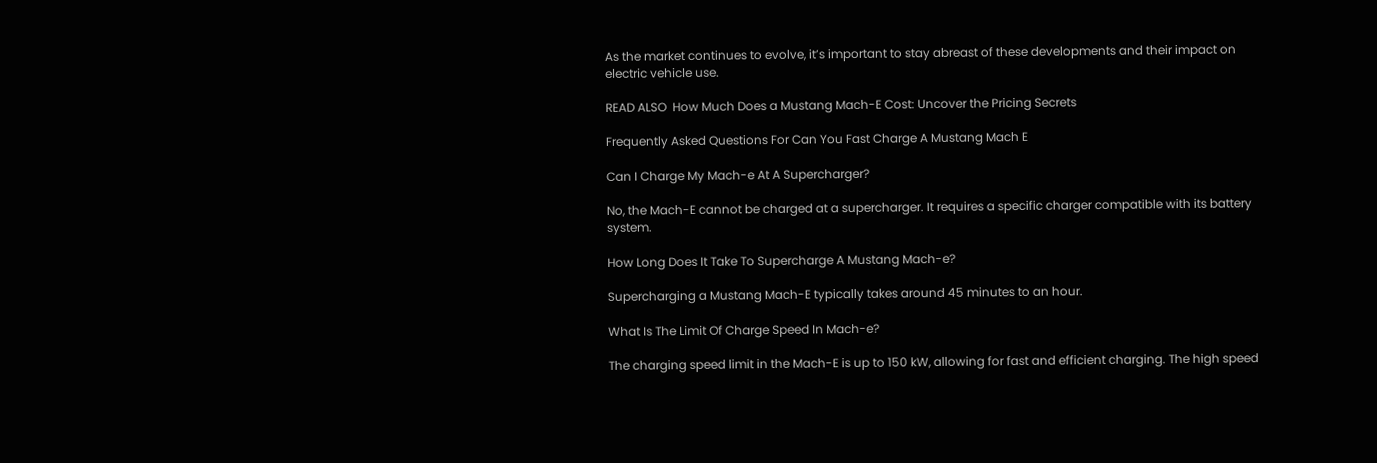As the market continues to evolve, it’s important to stay abreast of these developments and their impact on electric vehicle use.

READ ALSO  How Much Does a Mustang Mach-E Cost: Uncover the Pricing Secrets

Frequently Asked Questions For Can You Fast Charge A Mustang Mach E

Can I Charge My Mach-e At A Supercharger?

No, the Mach-E cannot be charged at a supercharger. It requires a specific charger compatible with its battery system.

How Long Does It Take To Supercharge A Mustang Mach-e?

Supercharging a Mustang Mach-E typically takes around 45 minutes to an hour.

What Is The Limit Of Charge Speed In Mach-e?

The charging speed limit in the Mach-E is up to 150 kW, allowing for fast and efficient charging. The high speed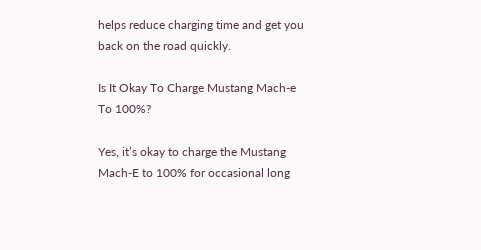helps reduce charging time and get you back on the road quickly.

Is It Okay To Charge Mustang Mach-e To 100%?

Yes, it’s okay to charge the Mustang Mach-E to 100% for occasional long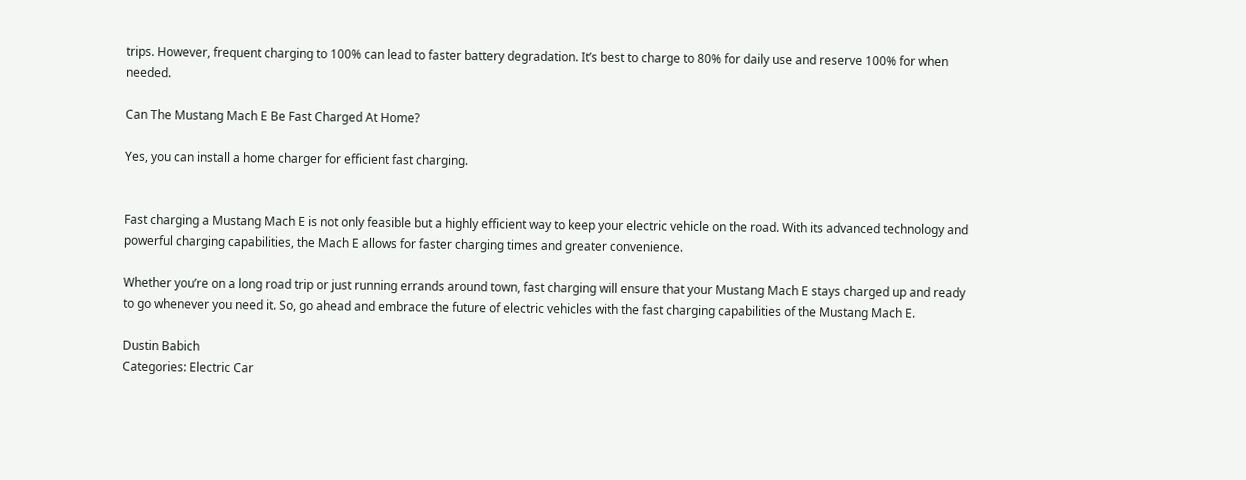trips. However, frequent charging to 100% can lead to faster battery degradation. It’s best to charge to 80% for daily use and reserve 100% for when needed.

Can The Mustang Mach E Be Fast Charged At Home?

Yes, you can install a home charger for efficient fast charging.


Fast charging a Mustang Mach E is not only feasible but a highly efficient way to keep your electric vehicle on the road. With its advanced technology and powerful charging capabilities, the Mach E allows for faster charging times and greater convenience.

Whether you’re on a long road trip or just running errands around town, fast charging will ensure that your Mustang Mach E stays charged up and ready to go whenever you need it. So, go ahead and embrace the future of electric vehicles with the fast charging capabilities of the Mustang Mach E.

Dustin Babich
Categories: Electric Car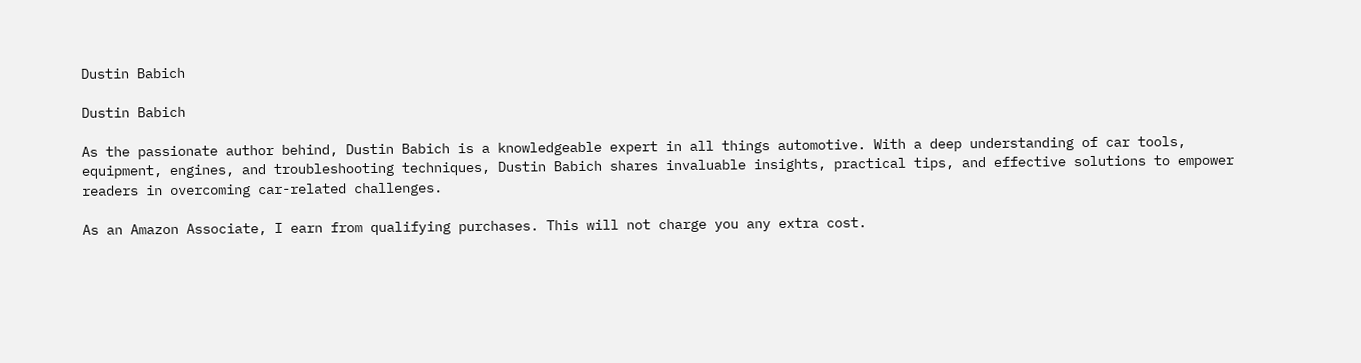Dustin Babich

Dustin Babich

As the passionate author behind, Dustin Babich is a knowledgeable expert in all things automotive. With a deep understanding of car tools, equipment, engines, and troubleshooting techniques, Dustin Babich shares invaluable insights, practical tips, and effective solutions to empower readers in overcoming car-related challenges.

As an Amazon Associate, I earn from qualifying purchases. This will not charge you any extra cost.